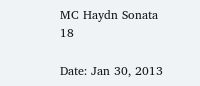MC Haydn Sonata 18

Date: Jan 30, 2013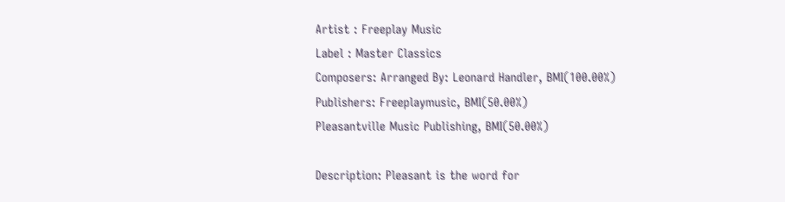Artist : Freeplay Music
Label : Master Classics
Composers: Arranged By: Leonard Handler, BMI(100.00%)
Publishers: Freeplaymusic, BMI(50.00%)
Pleasantville Music Publishing, BMI(50.00%)

Description: Pleasant is the word for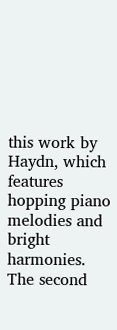this work by Haydn, which features hopping piano melodies and bright harmonies. The second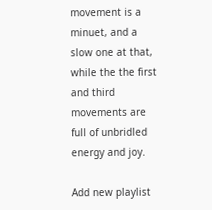movement is a minuet, and a slow one at that, while the the first and third movements are full of unbridled energy and joy.

Add new playlist